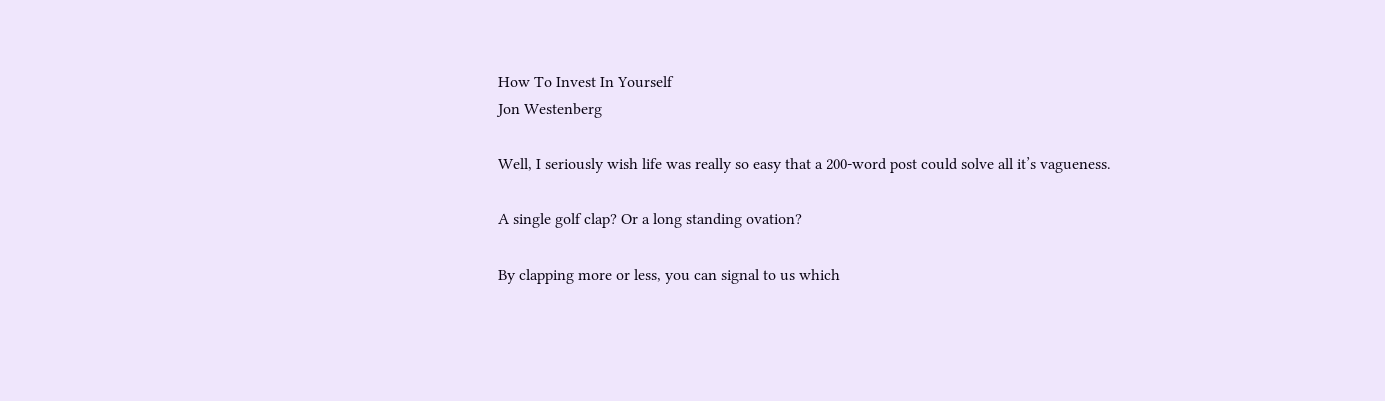How To Invest In Yourself
Jon Westenberg

Well, I seriously wish life was really so easy that a 200-word post could solve all it’s vagueness.

A single golf clap? Or a long standing ovation?

By clapping more or less, you can signal to us which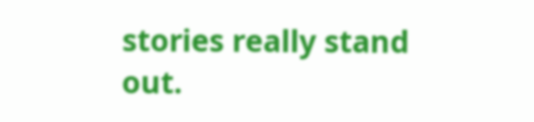stories really stand out.